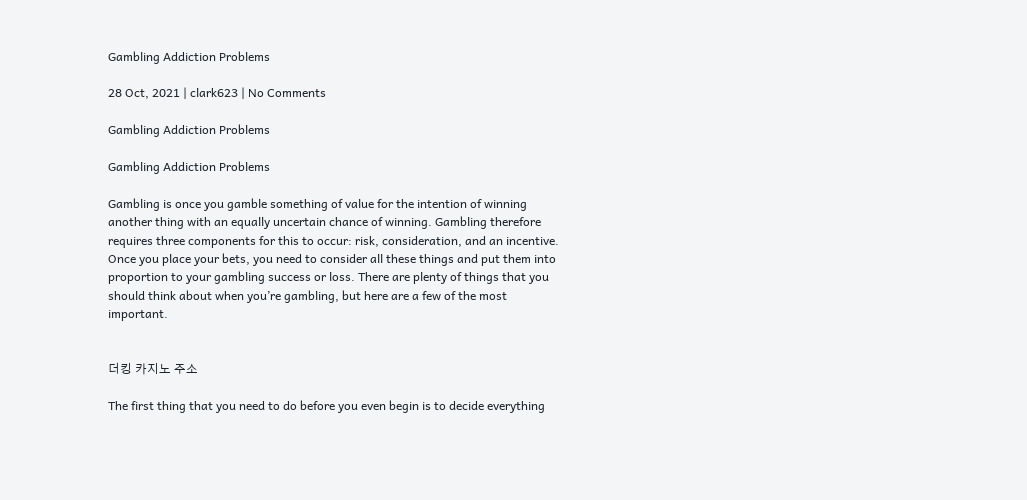Gambling Addiction Problems

28 Oct, 2021 | clark623 | No Comments

Gambling Addiction Problems

Gambling Addiction Problems

Gambling is once you gamble something of value for the intention of winning another thing with an equally uncertain chance of winning. Gambling therefore requires three components for this to occur: risk, consideration, and an incentive. Once you place your bets, you need to consider all these things and put them into proportion to your gambling success or loss. There are plenty of things that you should think about when you’re gambling, but here are a few of the most important.


더킹 카지노 주소

The first thing that you need to do before you even begin is to decide everything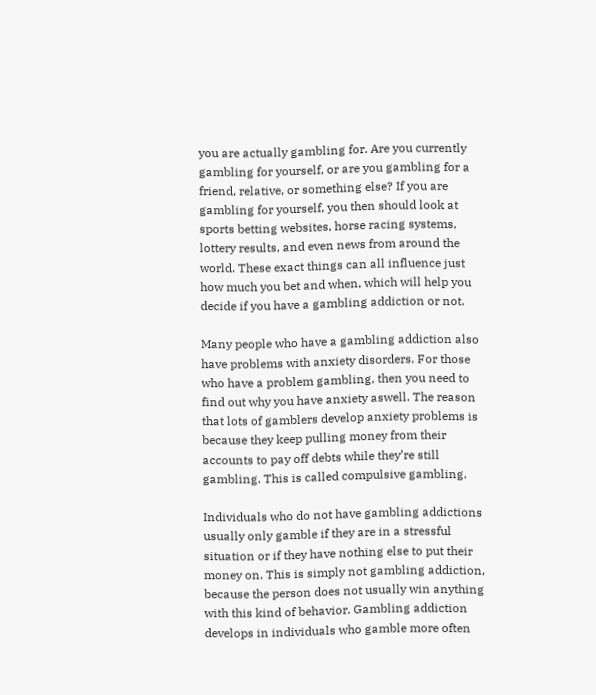you are actually gambling for. Are you currently gambling for yourself, or are you gambling for a friend, relative, or something else? If you are gambling for yourself, you then should look at sports betting websites, horse racing systems, lottery results, and even news from around the world. These exact things can all influence just how much you bet and when, which will help you decide if you have a gambling addiction or not.

Many people who have a gambling addiction also have problems with anxiety disorders. For those who have a problem gambling, then you need to find out why you have anxiety aswell. The reason that lots of gamblers develop anxiety problems is because they keep pulling money from their accounts to pay off debts while they’re still gambling. This is called compulsive gambling.

Individuals who do not have gambling addictions usually only gamble if they are in a stressful situation or if they have nothing else to put their money on. This is simply not gambling addiction, because the person does not usually win anything with this kind of behavior. Gambling addiction develops in individuals who gamble more often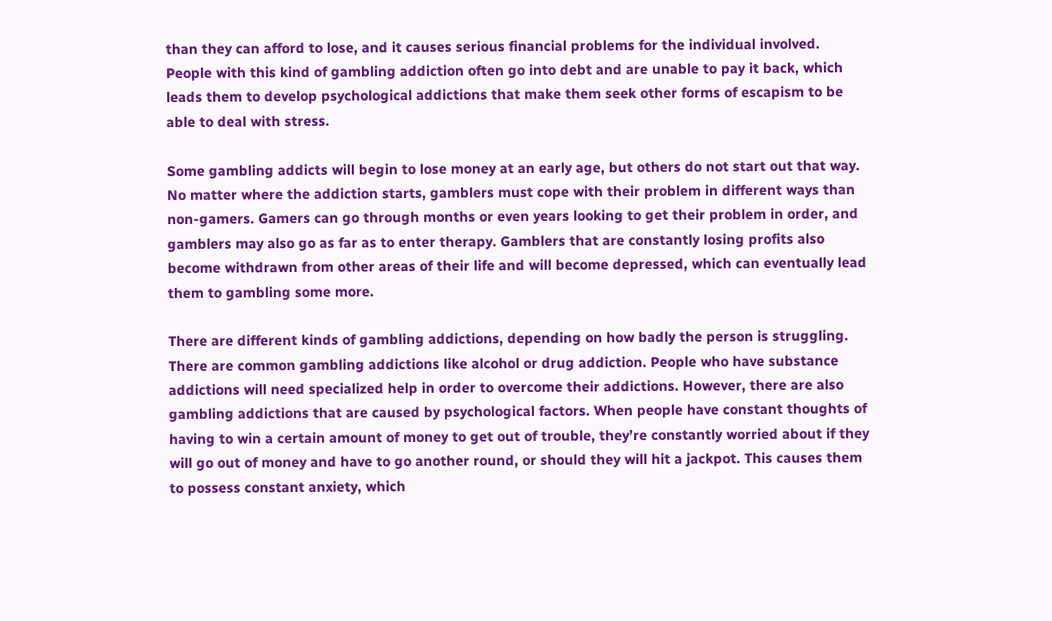than they can afford to lose, and it causes serious financial problems for the individual involved. People with this kind of gambling addiction often go into debt and are unable to pay it back, which leads them to develop psychological addictions that make them seek other forms of escapism to be able to deal with stress.

Some gambling addicts will begin to lose money at an early age, but others do not start out that way. No matter where the addiction starts, gamblers must cope with their problem in different ways than non-gamers. Gamers can go through months or even years looking to get their problem in order, and gamblers may also go as far as to enter therapy. Gamblers that are constantly losing profits also become withdrawn from other areas of their life and will become depressed, which can eventually lead them to gambling some more.

There are different kinds of gambling addictions, depending on how badly the person is struggling. There are common gambling addictions like alcohol or drug addiction. People who have substance addictions will need specialized help in order to overcome their addictions. However, there are also gambling addictions that are caused by psychological factors. When people have constant thoughts of having to win a certain amount of money to get out of trouble, they’re constantly worried about if they will go out of money and have to go another round, or should they will hit a jackpot. This causes them to possess constant anxiety, which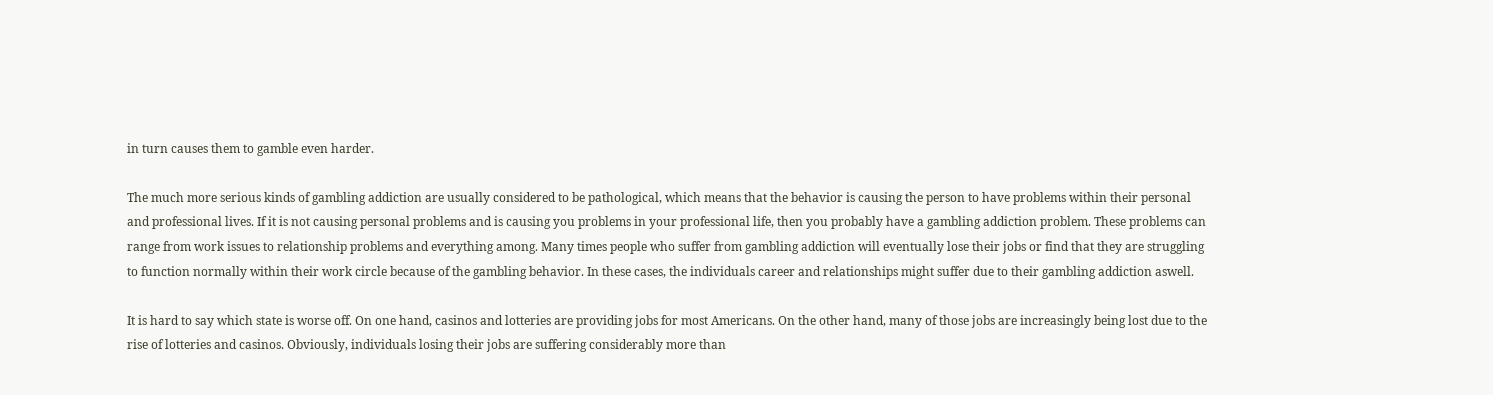in turn causes them to gamble even harder.

The much more serious kinds of gambling addiction are usually considered to be pathological, which means that the behavior is causing the person to have problems within their personal and professional lives. If it is not causing personal problems and is causing you problems in your professional life, then you probably have a gambling addiction problem. These problems can range from work issues to relationship problems and everything among. Many times people who suffer from gambling addiction will eventually lose their jobs or find that they are struggling to function normally within their work circle because of the gambling behavior. In these cases, the individuals career and relationships might suffer due to their gambling addiction aswell.

It is hard to say which state is worse off. On one hand, casinos and lotteries are providing jobs for most Americans. On the other hand, many of those jobs are increasingly being lost due to the rise of lotteries and casinos. Obviously, individuals losing their jobs are suffering considerably more than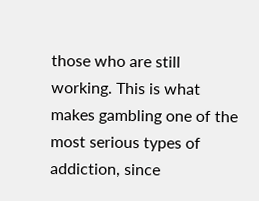those who are still working. This is what makes gambling one of the most serious types of addiction, since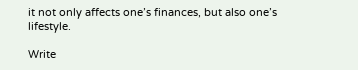it not only affects one’s finances, but also one’s lifestyle.

Write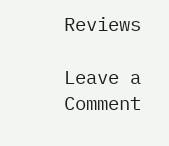Reviews

Leave a Comment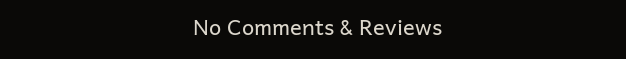No Comments & Reviews